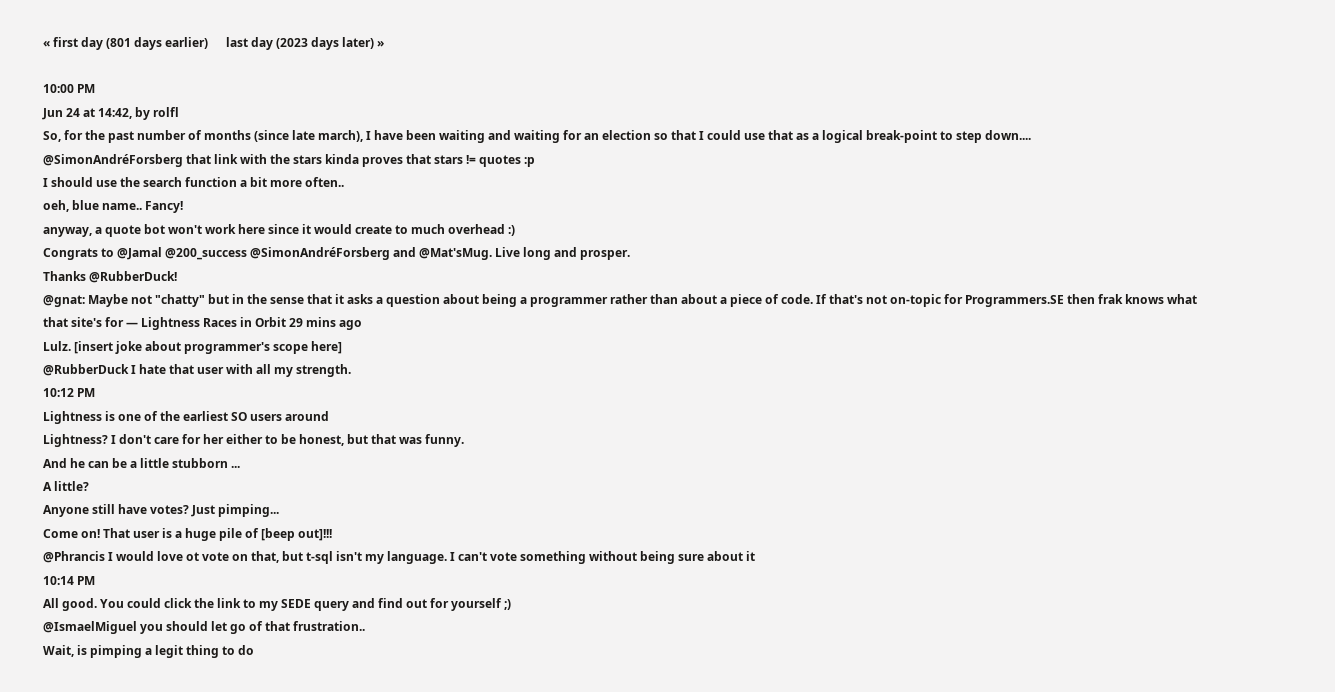« first day (801 days earlier)      last day (2023 days later) »

10:00 PM
Jun 24 at 14:42, by rolfl
So, for the past number of months (since late march), I have been waiting and waiting for an election so that I could use that as a logical break-point to step down....
@SimonAndréForsberg that link with the stars kinda proves that stars != quotes :p
I should use the search function a bit more often..
oeh, blue name.. Fancy!
anyway, a quote bot won't work here since it would create to much overhead :)
Congrats to @Jamal @200_success @SimonAndréForsberg and @Mat'sMug. Live long and prosper.
Thanks @RubberDuck!
@gnat: Maybe not "chatty" but in the sense that it asks a question about being a programmer rather than about a piece of code. If that's not on-topic for Programmers.SE then frak knows what that site's for — Lightness Races in Orbit 29 mins ago
Lulz. [insert joke about programmer's scope here]
@RubberDuck I hate that user with all my strength.
10:12 PM
Lightness is one of the earliest SO users around
Lightness? I don't care for her either to be honest, but that was funny.
And he can be a little stubborn ...
A little?
Anyone still have votes? Just pimping...
Come on! That user is a huge pile of [beep out]!!!
@Phrancis I would love ot vote on that, but t-sql isn't my language. I can't vote something without being sure about it
10:14 PM
All good. You could click the link to my SEDE query and find out for yourself ;)
@IsmaelMiguel you should let go of that frustration..
Wait, is pimping a legit thing to do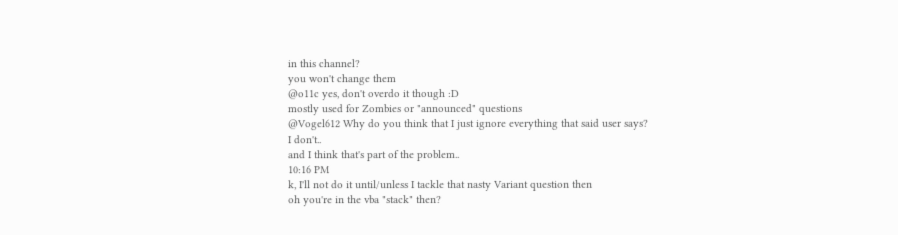in this channel?
you won't change them
@o11c yes, don't overdo it though :D
mostly used for Zombies or "announced" questions
@Vogel612 Why do you think that I just ignore everything that said user says?
I don't..
and I think that's part of the problem..
10:16 PM
k, I'll not do it until/unless I tackle that nasty Variant question then
oh you're in the vba "stack" then?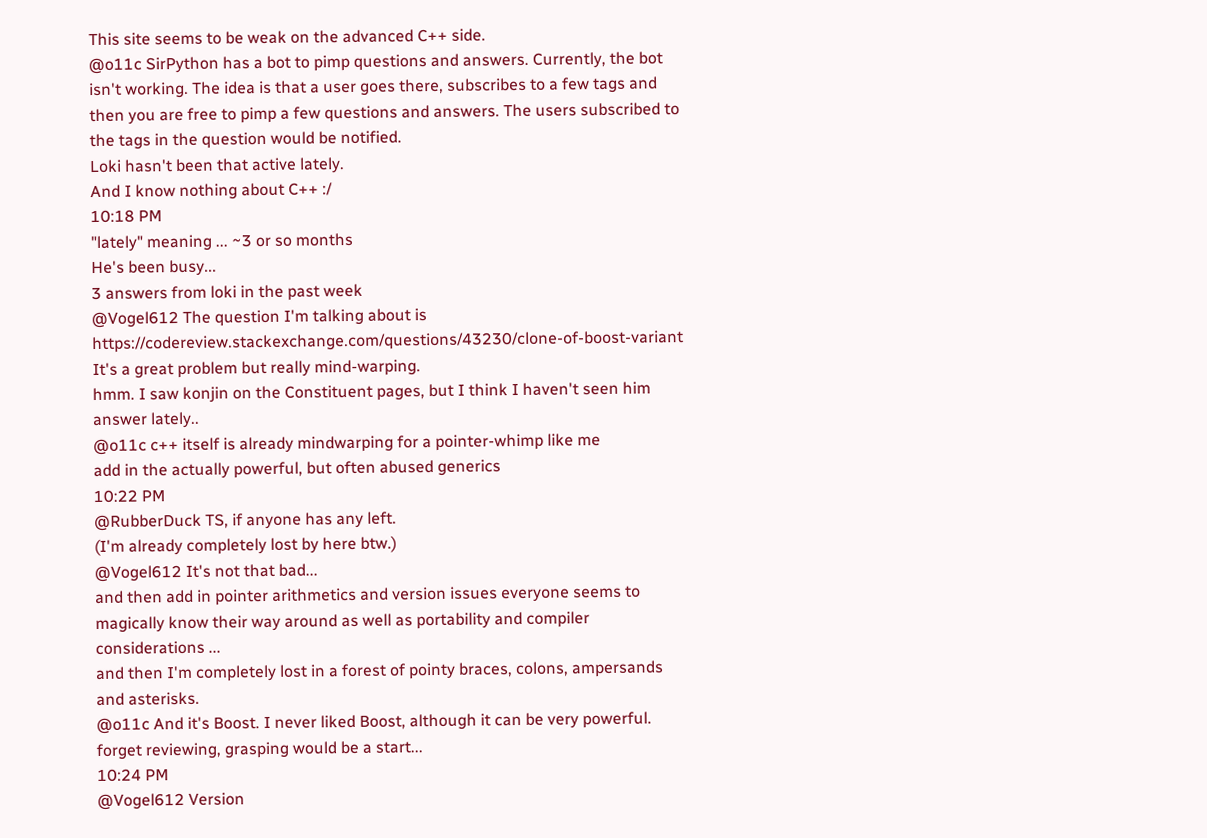This site seems to be weak on the advanced C++ side.
@o11c SirPython has a bot to pimp questions and answers. Currently, the bot isn't working. The idea is that a user goes there, subscribes to a few tags and then you are free to pimp a few questions and answers. The users subscribed to the tags in the question would be notified.
Loki hasn't been that active lately.
And I know nothing about C++ :/
10:18 PM
"lately" meaning ... ~3 or so months
He's been busy...
3 answers from loki in the past week
@Vogel612 The question I'm talking about is https://codereview.stackexchange.com/questions/43230/clone-of-boost-variant
It's a great problem but really mind-warping.
hmm. I saw konjin on the Constituent pages, but I think I haven't seen him answer lately..
@o11c c++ itself is already mindwarping for a pointer-whimp like me
add in the actually powerful, but often abused generics
10:22 PM
@RubberDuck TS, if anyone has any left.
(I'm already completely lost by here btw.)
@Vogel612 It's not that bad...
and then add in pointer arithmetics and version issues everyone seems to magically know their way around as well as portability and compiler considerations ...
and then I'm completely lost in a forest of pointy braces, colons, ampersands and asterisks.
@o11c And it's Boost. I never liked Boost, although it can be very powerful.
forget reviewing, grasping would be a start...
10:24 PM
@Vogel612 Version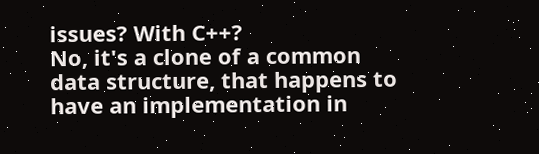issues? With C++?
No, it's a clone of a common data structure, that happens to have an implementation in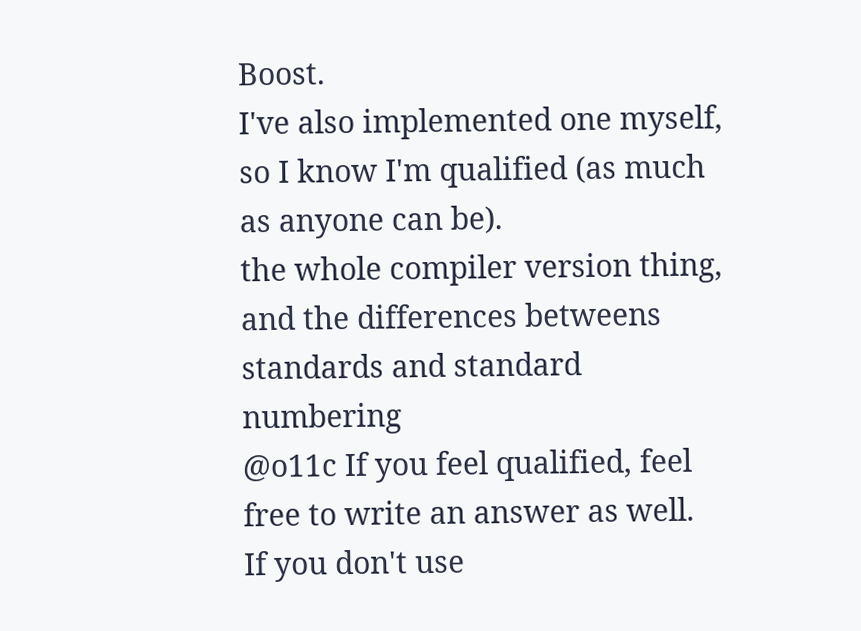Boost.
I've also implemented one myself, so I know I'm qualified (as much as anyone can be).
the whole compiler version thing, and the differences betweens standards and standard numbering
@o11c If you feel qualified, feel free to write an answer as well.
If you don't use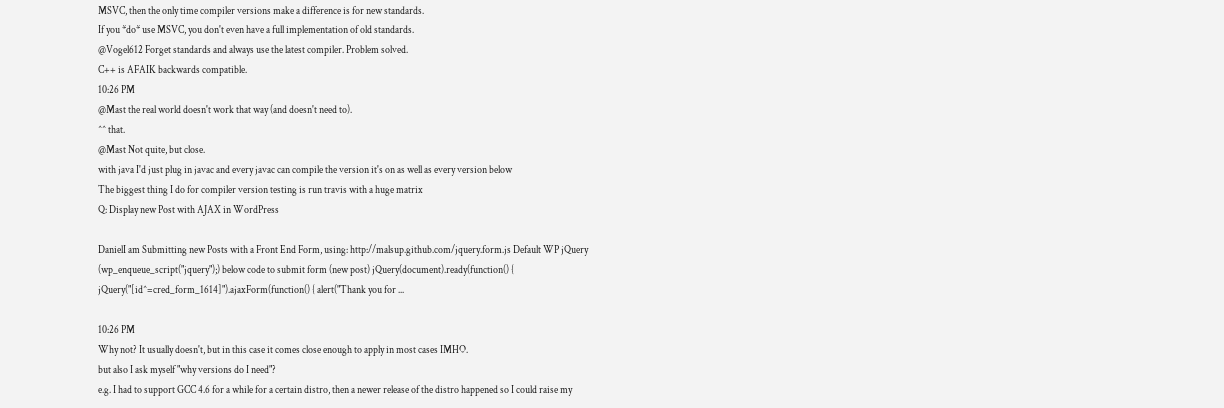MSVC, then the only time compiler versions make a difference is for new standards.
If you *do* use MSVC, you don't even have a full implementation of old standards.
@Vogel612 Forget standards and always use the latest compiler. Problem solved.
C++ is AFAIK backwards compatible.
10:26 PM
@Mast the real world doesn't work that way (and doesn't need to).
^^ that.
@Mast Not quite, but close.
with java I'd just plug in javac and every javac can compile the version it's on as well as every version below
The biggest thing I do for compiler version testing is run travis with a huge matrix
Q: Display new Post with AJAX in WordPress

DanielI am Submitting new Posts with a Front End Form, using: http://malsup.github.com/jquery.form.js Default WP jQuery (wp_enqueue_script("jquery");) below code to submit form (new post) jQuery(document).ready(function() { jQuery("[id^=cred_form_1614]").ajaxForm(function() { alert("Thank you for ...

10:26 PM
Why not? It usually doesn't, but in this case it comes close enough to apply in most cases IMHO.
but also I ask myself "why versions do I need"?
e.g. I had to support GCC 4.6 for a while for a certain distro, then a newer release of the distro happened so I could raise my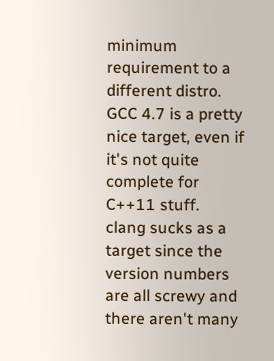minimum requirement to a different distro.
GCC 4.7 is a pretty nice target, even if it's not quite complete for C++11 stuff.
clang sucks as a target since the version numbers are all screwy and there aren't many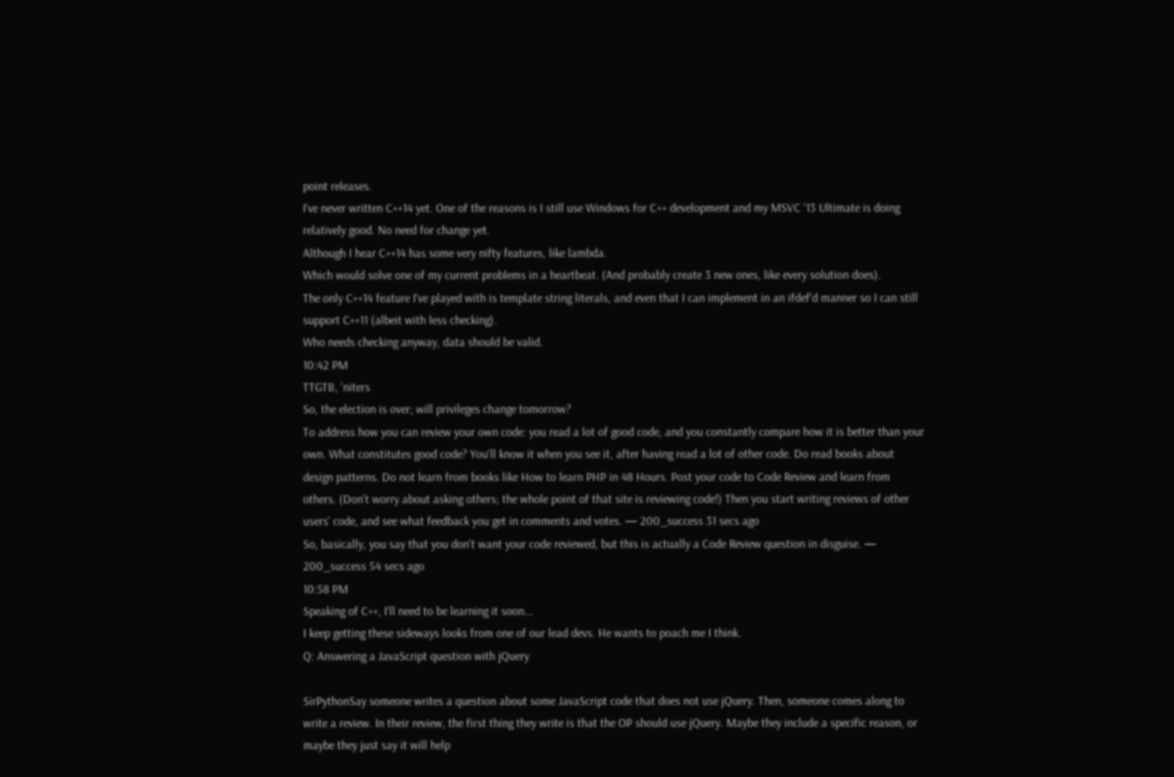point releases.
I've never written C++14 yet. One of the reasons is I still use Windows for C++ development and my MSVC '13 Ultimate is doing relatively good. No need for change yet.
Although I hear C++14 has some very nifty features, like lambda.
Which would solve one of my current problems in a heartbeat. (And probably create 3 new ones, like every solution does).
The only C++14 feature I've played with is template string literals, and even that I can implement in an ifdef'd manner so I can still support C++11 (albeit with less checking).
Who needs checking anyway, data should be valid.
10:42 PM
TTGTB, 'niters
So, the election is over; will privileges change tomorrow?
To address how you can review your own code: you read a lot of good code, and you constantly compare how it is better than your own. What constitutes good code? You'll know it when you see it, after having read a lot of other code. Do read books about design patterns. Do not learn from books like How to learn PHP in 48 Hours. Post your code to Code Review and learn from others. (Don't worry about asking others; the whole point of that site is reviewing code!) Then you start writing reviews of other users' code, and see what feedback you get in comments and votes. — 200_success 31 secs ago
So, basically, you say that you don't want your code reviewed, but this is actually a Code Review question in disguise. — 200_success 54 secs ago
10:58 PM
Speaking of C++, I'll need to be learning it soon...
I keep getting these sideways looks from one of our lead devs. He wants to poach me I think.
Q: Answering a JavaScript question with jQuery

SirPythonSay someone writes a question about some JavaScript code that does not use jQuery. Then, someone comes along to write a review. In their review, the first thing they write is that the OP should use jQuery. Maybe they include a specific reason, or maybe they just say it will help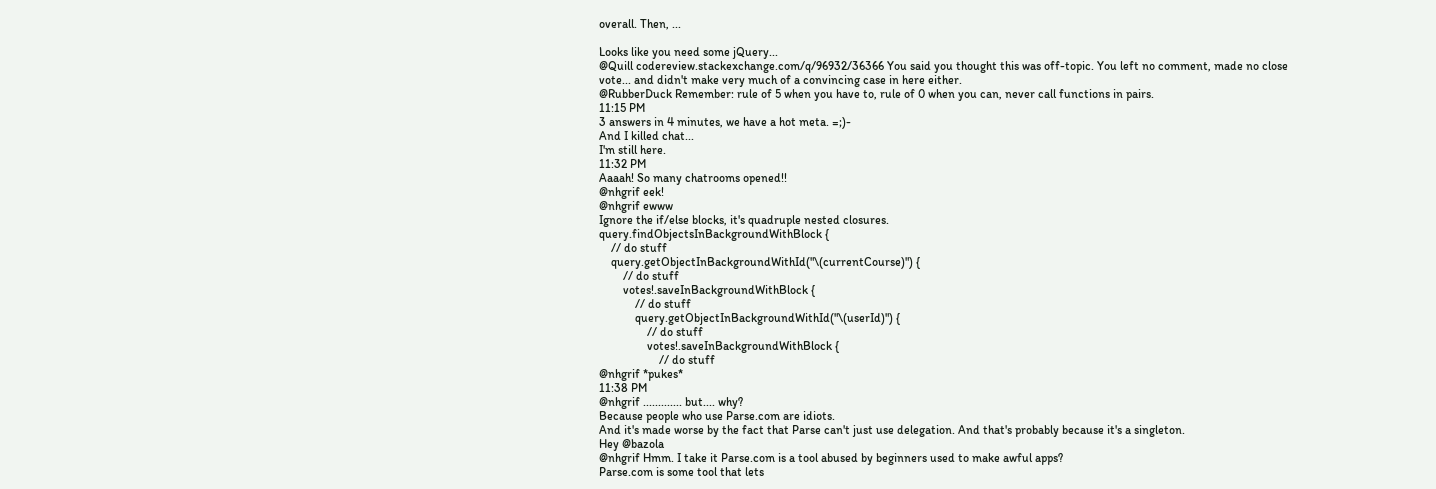overall. Then, ...

Looks like you need some jQuery...
@Quill codereview.stackexchange.com/q/96932/36366 You said you thought this was off-topic. You left no comment, made no close vote... and didn't make very much of a convincing case in here either.
@RubberDuck Remember: rule of 5 when you have to, rule of 0 when you can, never call functions in pairs.
11:15 PM
3 answers in 4 minutes, we have a hot meta. =;)-
And I killed chat...
I'm still here.
11:32 PM
Aaaah! So many chatrooms opened!!
@nhgrif eek!
@nhgrif ewww
Ignore the if/else blocks, it's quadruple nested closures.
query.findObjectsInBackgroundWithBlock {
    // do stuff
    query.getObjectInBackgroundWithId("\(currentCourse)") {
        // do stuff
        votes!.saveInBackgroundWithBlock {
            // do stuff
            query.getObjectInBackgroundWithId("\(userId)") {
                // do stuff
                votes!.saveInBackgroundWithBlock {
                    // do stuff
@nhgrif *pukes*
11:38 PM
@nhgrif ............. but.... why?
Because people who use Parse.com are idiots.
And it's made worse by the fact that Parse can't just use delegation. And that's probably because it's a singleton.
Hey @bazola
@nhgrif Hmm. I take it Parse.com is a tool abused by beginners used to make awful apps?
Parse.com is some tool that lets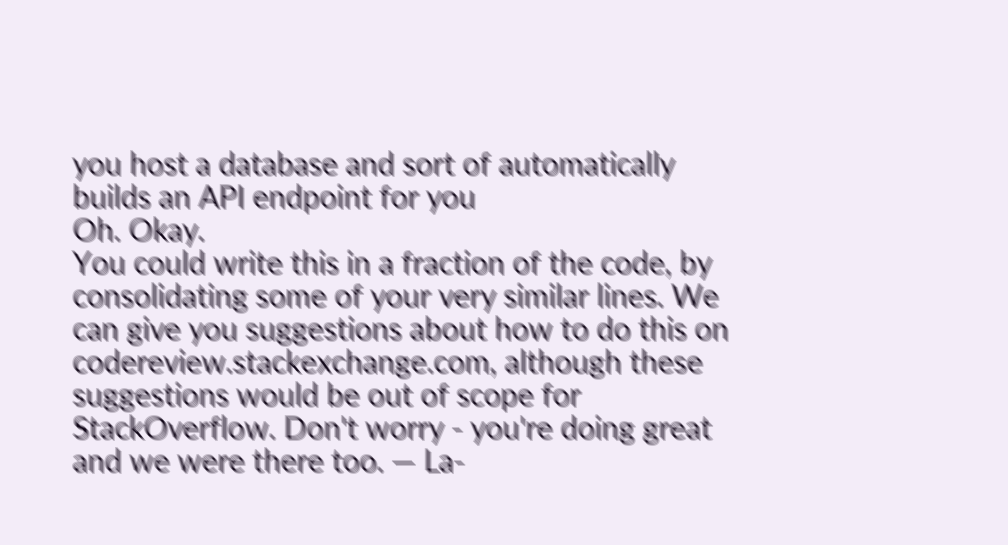you host a database and sort of automatically builds an API endpoint for you
Oh. Okay.
You could write this in a fraction of the code, by consolidating some of your very similar lines. We can give you suggestions about how to do this on codereview.stackexchange.com, although these suggestions would be out of scope for StackOverflow. Don't worry - you're doing great and we were there too. — La-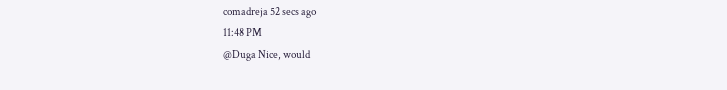comadreja 52 secs ago
11:48 PM
@Duga Nice, would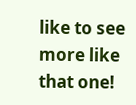like to see more like that one!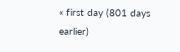« first day (801 days earlier)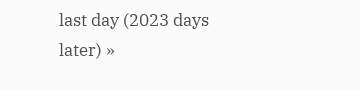last day (2023 days later) »